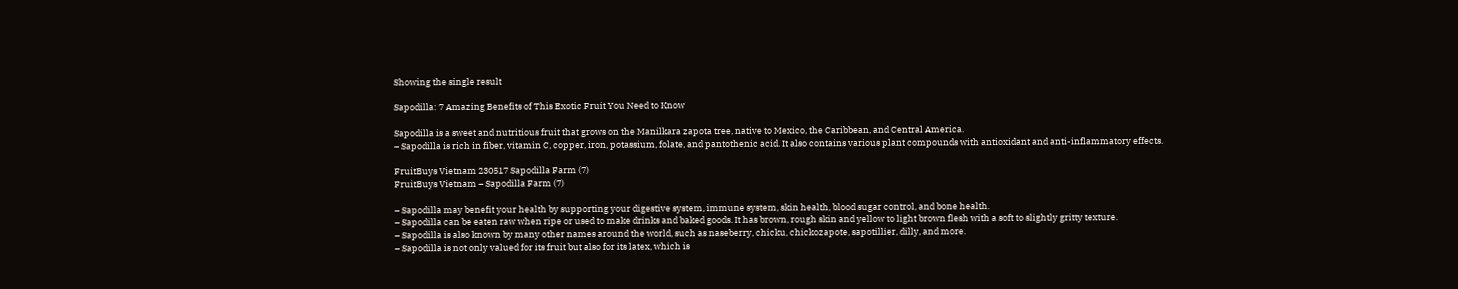Showing the single result

Sapodilla: 7 Amazing Benefits of This Exotic Fruit You Need to Know

Sapodilla is a sweet and nutritious fruit that grows on the Manilkara zapota tree, native to Mexico, the Caribbean, and Central America.
– Sapodilla is rich in fiber, vitamin C, copper, iron, potassium, folate, and pantothenic acid. It also contains various plant compounds with antioxidant and anti-inflammatory effects.

FruitBuys Vietnam 230517 Sapodilla Farm (7)
FruitBuys Vietnam – Sapodilla Farm (7)

– Sapodilla may benefit your health by supporting your digestive system, immune system, skin health, blood sugar control, and bone health.
– Sapodilla can be eaten raw when ripe or used to make drinks and baked goods. It has brown, rough skin and yellow to light brown flesh with a soft to slightly gritty texture.
– Sapodilla is also known by many other names around the world, such as naseberry, chicku, chickozapote, sapotillier, dilly, and more.
– Sapodilla is not only valued for its fruit but also for its latex, which is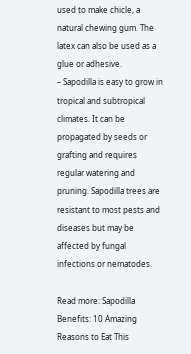used to make chicle, a natural chewing gum. The latex can also be used as a glue or adhesive.
– Sapodilla is easy to grow in tropical and subtropical climates. It can be propagated by seeds or grafting and requires regular watering and pruning. Sapodilla trees are resistant to most pests and diseases but may be affected by fungal infections or nematodes.

Read more: Sapodilla Benefits: 10 Amazing Reasons to Eat This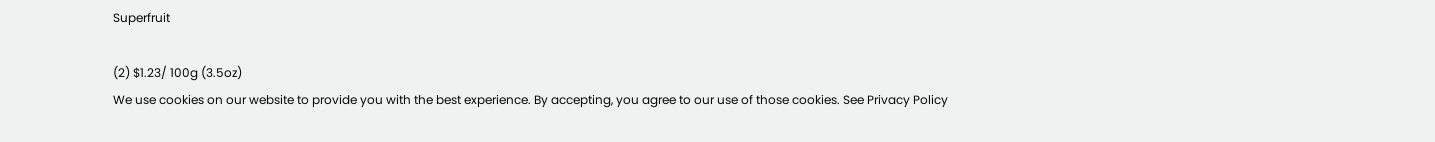Superfruit

(2) $1.23/ 100g (3.5oz)
We use cookies on our website to provide you with the best experience. By accepting, you agree to our use of those cookies. See Privacy Policy